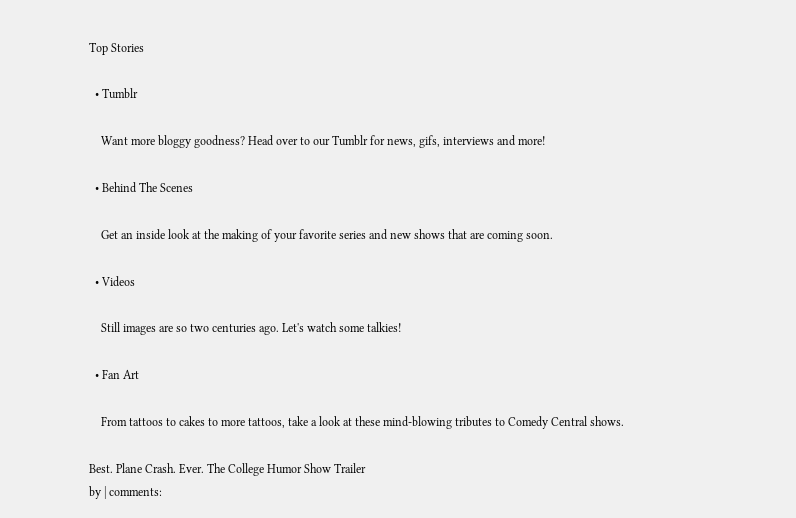Top Stories

  • Tumblr

    Want more bloggy goodness? Head over to our Tumblr for news, gifs, interviews and more!

  • Behind The Scenes

    Get an inside look at the making of your favorite series and new shows that are coming soon.

  • Videos

    Still images are so two centuries ago. Let's watch some talkies!

  • Fan Art

    From tattoos to cakes to more tattoos, take a look at these mind-blowing tributes to Comedy Central shows.

Best. Plane Crash. Ever. The College Humor Show Trailer
by | comments: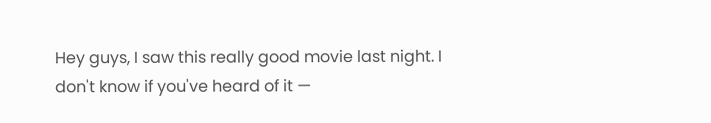Hey guys, I saw this really good movie last night. I don't know if you've heard of it —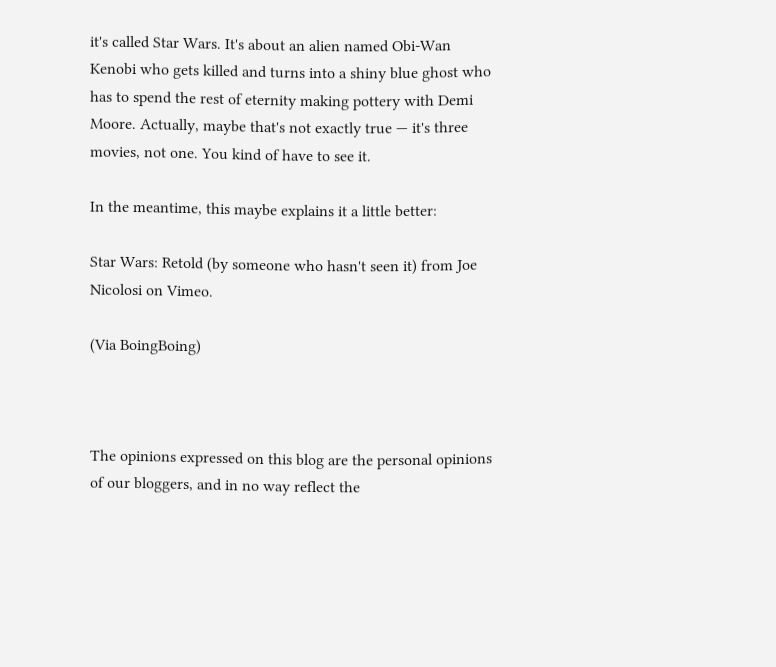it's called Star Wars. It's about an alien named Obi-Wan Kenobi who gets killed and turns into a shiny blue ghost who has to spend the rest of eternity making pottery with Demi Moore. Actually, maybe that's not exactly true — it's three movies, not one. You kind of have to see it.

In the meantime, this maybe explains it a little better:

Star Wars: Retold (by someone who hasn't seen it) from Joe Nicolosi on Vimeo.

(Via BoingBoing)



The opinions expressed on this blog are the personal opinions of our bloggers, and in no way reflect the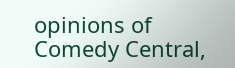opinions of Comedy Central,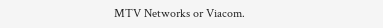MTV Networks or Viacom.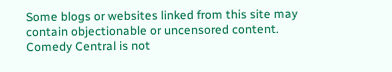Some blogs or websites linked from this site may contain objectionable or uncensored content. Comedy Central is not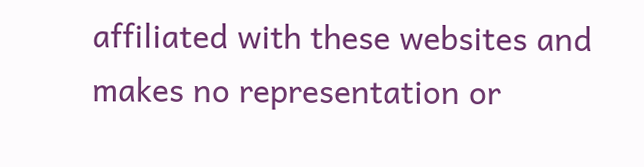affiliated with these websites and makes no representation or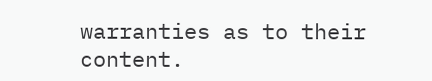warranties as to their content.